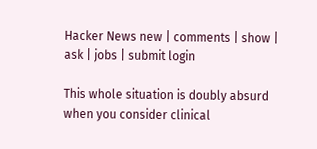Hacker News new | comments | show | ask | jobs | submit login

This whole situation is doubly absurd when you consider clinical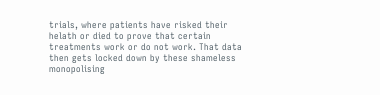trials, where patients have risked their helath or died to prove that certain treatments work or do not work. That data then gets locked down by these shameless monopolising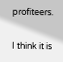profiteers.

I think it is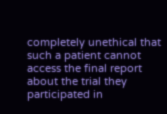completely unethical that such a patient cannot access the final report about the trial they participated in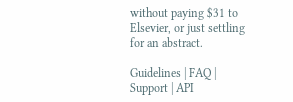without paying $31 to Elsevier, or just settling for an abstract.

Guidelines | FAQ | Support | API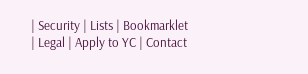| Security | Lists | Bookmarklet | Legal | Apply to YC | Contact